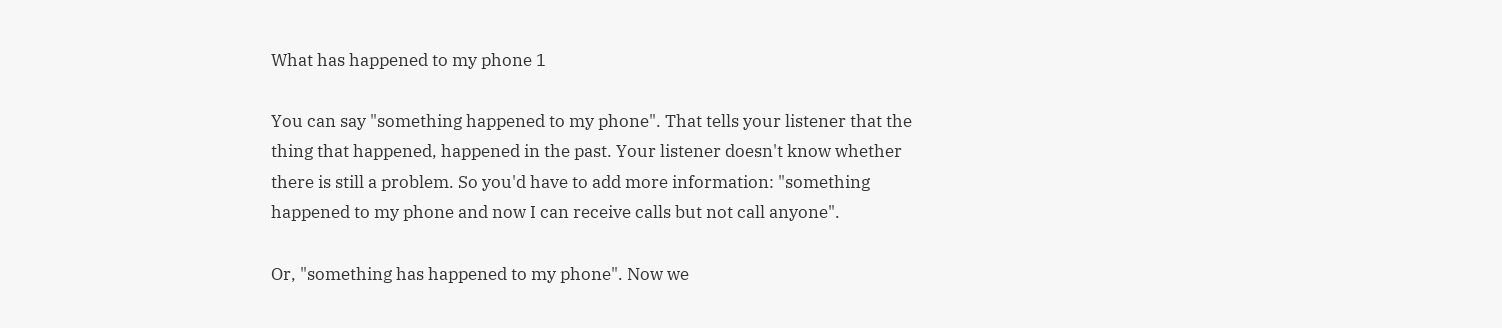What has happened to my phone 1

You can say "something happened to my phone". That tells your listener that the thing that happened, happened in the past. Your listener doesn't know whether there is still a problem. So you'd have to add more information: "something happened to my phone and now I can receive calls but not call anyone".

Or, "something has happened to my phone". Now we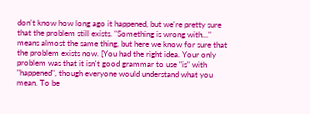don't know how long ago it happened, but we're pretty sure that the problem still exists. "Something is wrong with..." means almost the same thing, but here we know for sure that the problem exists now. [You had the right idea. Your only problem was that it isn't good grammar to use "is" with "happened", though everyone would understand what you mean. To be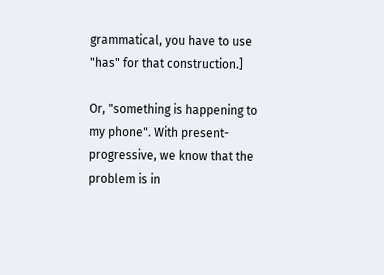grammatical, you have to use "has" for that construction.]

Or, "something is happening to my phone". With present-progressive, we know that the problem is in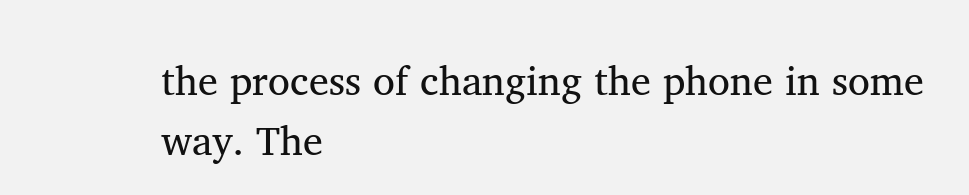the process of changing the phone in some way. The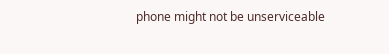phone might not be unserviceable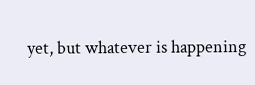yet, but whatever is happening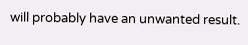will probably have an unwanted result.